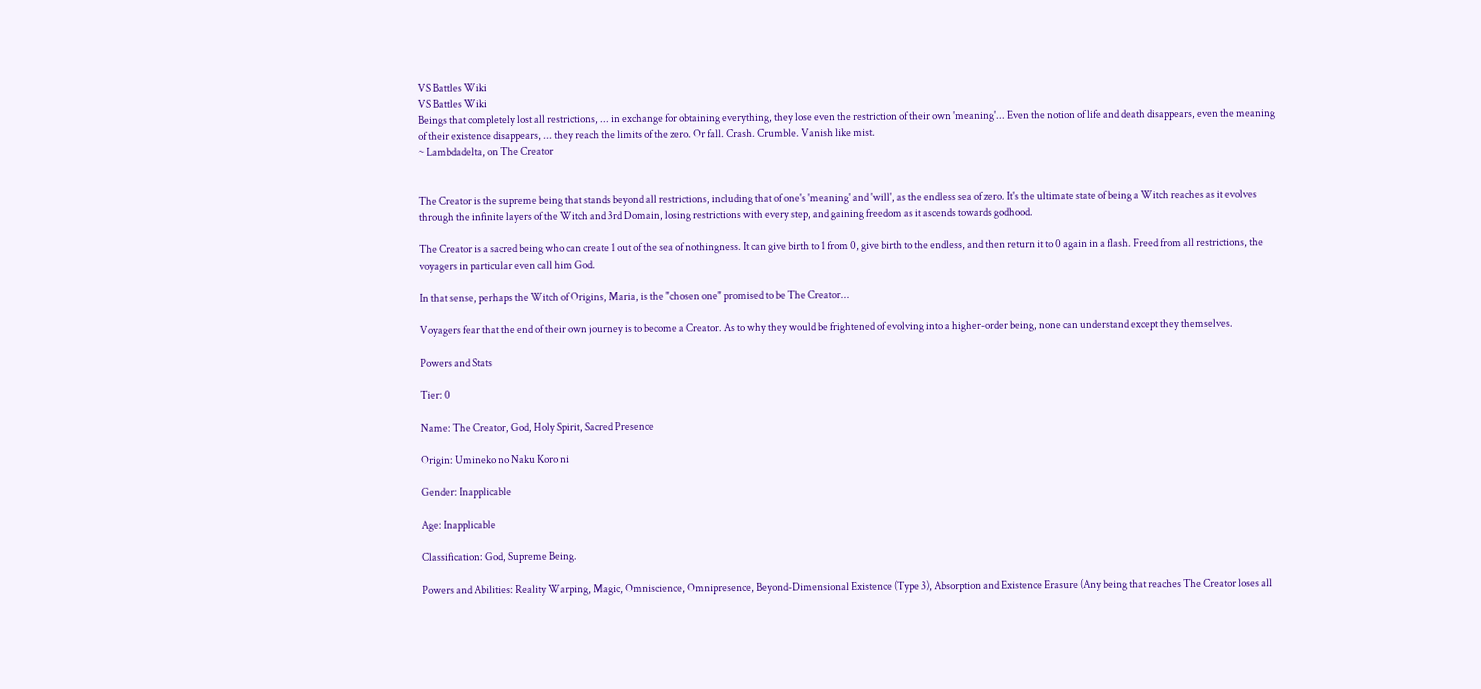VS Battles Wiki
VS Battles Wiki
Beings that completely lost all restrictions, ... in exchange for obtaining everything, they lose even the restriction of their own 'meaning'... Even the notion of life and death disappears, even the meaning of their existence disappears, ... they reach the limits of the zero. Or fall. Crash. Crumble. Vanish like mist.
~ Lambdadelta, on The Creator


The Creator is the supreme being that stands beyond all restrictions, including that of one's 'meaning' and 'will', as the endless sea of zero. It's the ultimate state of being a Witch reaches as it evolves through the infinite layers of the Witch and 3rd Domain, losing restrictions with every step, and gaining freedom as it ascends towards godhood.

The Creator is a sacred being who can create 1 out of the sea of nothingness. It can give birth to 1 from 0, give birth to the endless, and then return it to 0 again in a flash. Freed from all restrictions, the voyagers in particular even call him God.

In that sense, perhaps the Witch of Origins, Maria, is the "chosen one" promised to be The Creator...

Voyagers fear that the end of their own journey is to become a Creator. As to why they would be frightened of evolving into a higher-order being, none can understand except they themselves.

Powers and Stats

Tier: 0

Name: The Creator, God, Holy Spirit, Sacred Presence

Origin: Umineko no Naku Koro ni

Gender: Inapplicable

Age: Inapplicable

Classification: God, Supreme Being.

Powers and Abilities: Reality Warping, Magic, Omniscience, Omnipresence, Beyond-Dimensional Existence (Type 3), Absorption and Existence Erasure (Any being that reaches The Creator loses all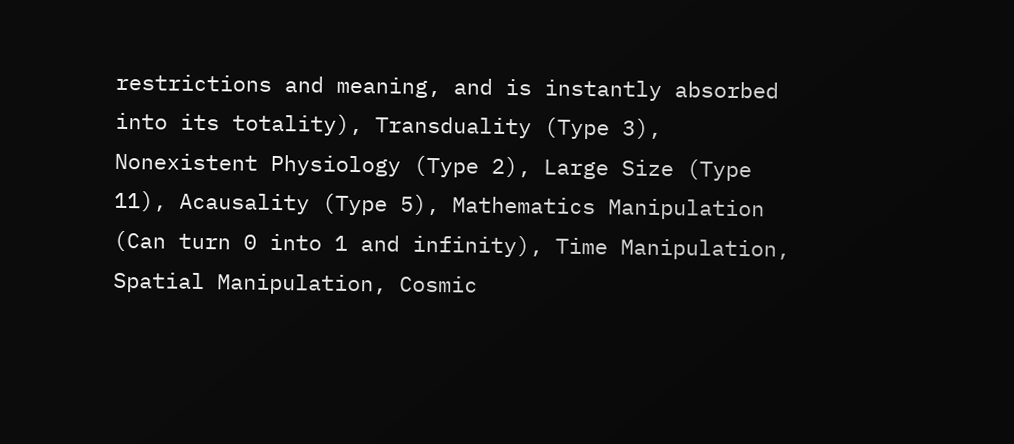restrictions and meaning, and is instantly absorbed into its totality), Transduality (Type 3), Nonexistent Physiology (Type 2), Large Size (Type 11), Acausality (Type 5), Mathematics Manipulation (Can turn 0 into 1 and infinity), Time Manipulation, Spatial Manipulation, Cosmic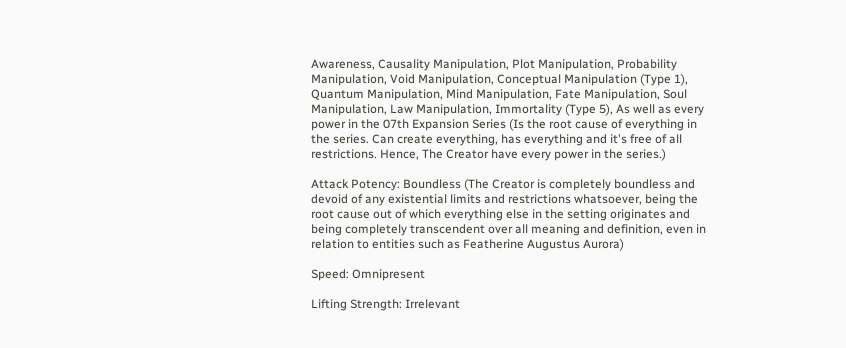Awareness, Causality Manipulation, Plot Manipulation, Probability Manipulation, Void Manipulation, Conceptual Manipulation (Type 1), Quantum Manipulation, Mind Manipulation, Fate Manipulation, Soul Manipulation, Law Manipulation, Immortality (Type 5), As well as every power in the 07th Expansion Series (Is the root cause of everything in the series. Can create everything, has everything and it's free of all restrictions. Hence, The Creator have every power in the series.)

Attack Potency: Boundless (The Creator is completely boundless and devoid of any existential limits and restrictions whatsoever, being the root cause out of which everything else in the setting originates and being completely transcendent over all meaning and definition, even in relation to entities such as Featherine Augustus Aurora)

Speed: Omnipresent

Lifting Strength: Irrelevant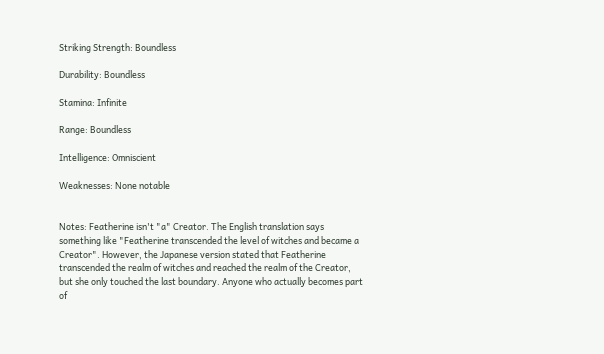Striking Strength: Boundless

Durability: Boundless

Stamina: Infinite

Range: Boundless

Intelligence: Omniscient

Weaknesses: None notable


Notes: Featherine isn't "a" Creator. The English translation says something like "Featherine transcended the level of witches and became a Creator". However, the Japanese version stated that Featherine transcended the realm of witches and reached the realm of the Creator, but she only touched the last boundary. Anyone who actually becomes part of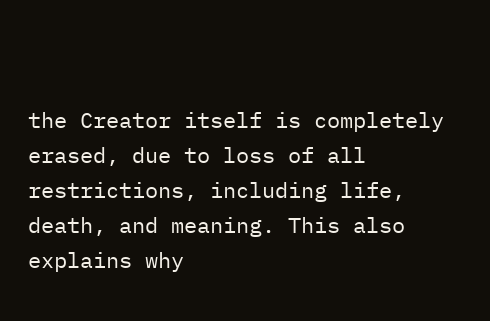the Creator itself is completely erased, due to loss of all restrictions, including life, death, and meaning. This also explains why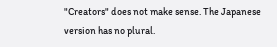"Creators" does not make sense. The Japanese version has no plural.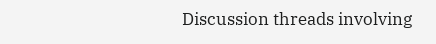Discussion threads involving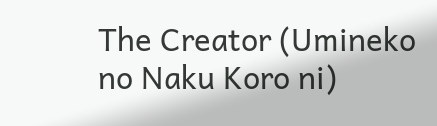The Creator (Umineko no Naku Koro ni)